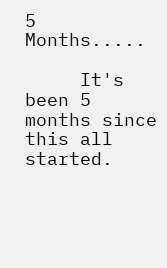5 Months.....

     It's been 5 months since this all started.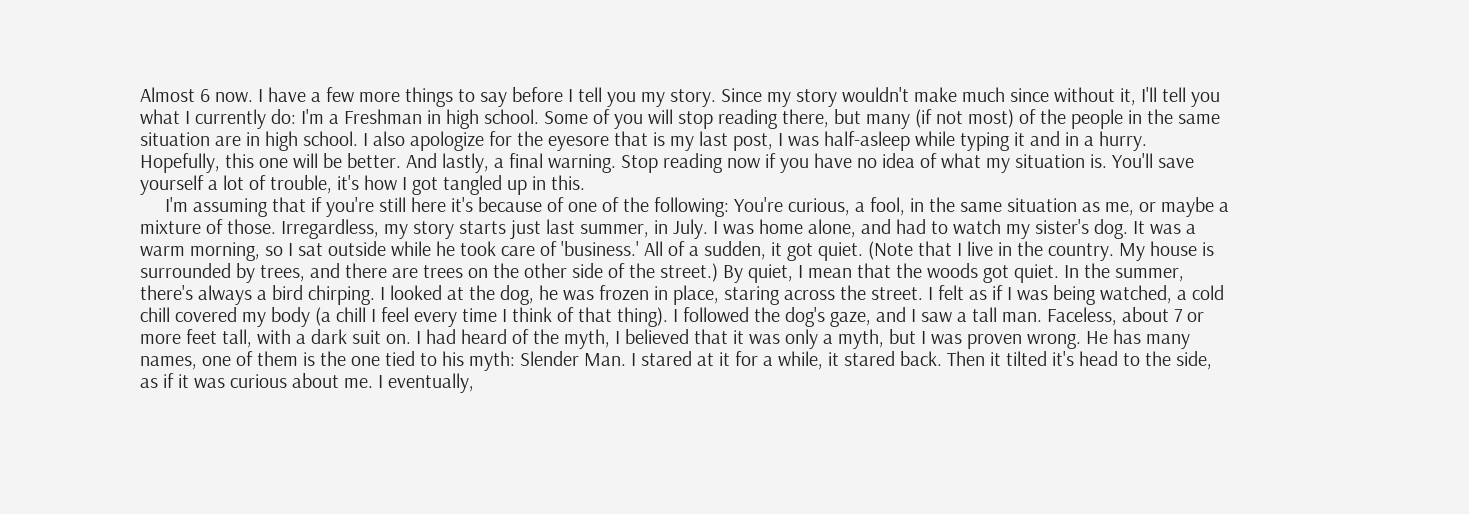Almost 6 now. I have a few more things to say before I tell you my story. Since my story wouldn't make much since without it, I'll tell you what I currently do: I'm a Freshman in high school. Some of you will stop reading there, but many (if not most) of the people in the same situation are in high school. I also apologize for the eyesore that is my last post, I was half-asleep while typing it and in a hurry. Hopefully, this one will be better. And lastly, a final warning. Stop reading now if you have no idea of what my situation is. You'll save yourself a lot of trouble, it's how I got tangled up in this.
     I'm assuming that if you're still here it's because of one of the following: You're curious, a fool, in the same situation as me, or maybe a mixture of those. Irregardless, my story starts just last summer, in July. I was home alone, and had to watch my sister's dog. It was a warm morning, so I sat outside while he took care of 'business.' All of a sudden, it got quiet. (Note that I live in the country. My house is surrounded by trees, and there are trees on the other side of the street.) By quiet, I mean that the woods got quiet. In the summer, there's always a bird chirping. I looked at the dog, he was frozen in place, staring across the street. I felt as if I was being watched, a cold chill covered my body (a chill I feel every time I think of that thing). I followed the dog's gaze, and I saw a tall man. Faceless, about 7 or more feet tall, with a dark suit on. I had heard of the myth, I believed that it was only a myth, but I was proven wrong. He has many names, one of them is the one tied to his myth: Slender Man. I stared at it for a while, it stared back. Then it tilted it's head to the side, as if it was curious about me. I eventually,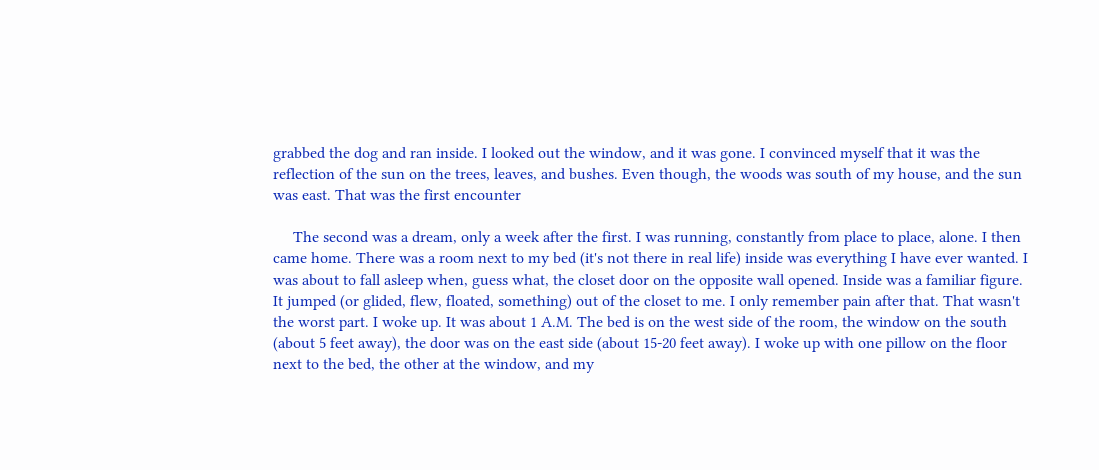grabbed the dog and ran inside. I looked out the window, and it was gone. I convinced myself that it was the reflection of the sun on the trees, leaves, and bushes. Even though, the woods was south of my house, and the sun was east. That was the first encounter

     The second was a dream, only a week after the first. I was running, constantly from place to place, alone. I then came home. There was a room next to my bed (it's not there in real life) inside was everything I have ever wanted. I was about to fall asleep when, guess what, the closet door on the opposite wall opened. Inside was a familiar figure. It jumped (or glided, flew, floated, something) out of the closet to me. I only remember pain after that. That wasn't the worst part. I woke up. It was about 1 A.M. The bed is on the west side of the room, the window on the south (about 5 feet away), the door was on the east side (about 15-20 feet away). I woke up with one pillow on the floor next to the bed, the other at the window, and my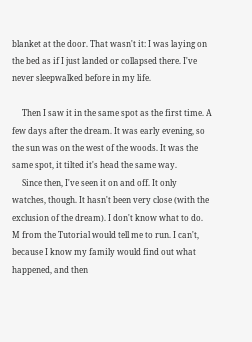blanket at the door. That wasn't it: I was laying on the bed as if I just landed or collapsed there. I've never sleepwalked before in my life.

     Then I saw it in the same spot as the first time. A few days after the dream. It was early evening, so the sun was on the west of the woods. It was the same spot, it tilted it's head the same way.
     Since then, I've seen it on and off. It only watches, though. It hasn't been very close (with the exclusion of the dream). I don't know what to do. M from the Tutorial would tell me to run. I can't, because I know my family would find out what happened, and then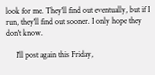look for me. They'll find out eventually, but if I run, they'll find out sooner. I only hope they don't know.

     I'll post again this Friday,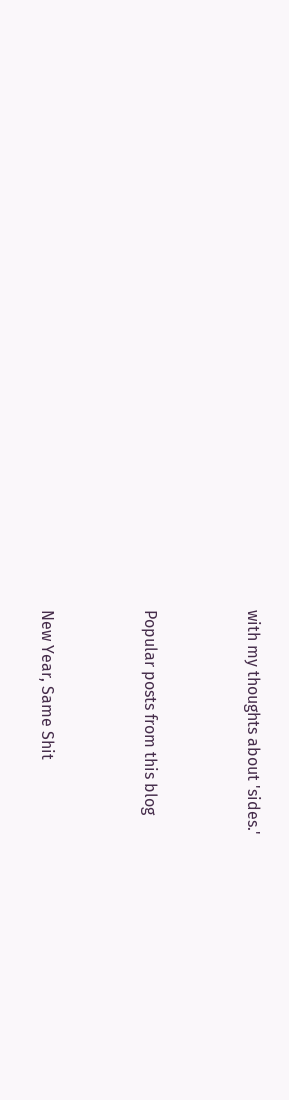with my thoughts about 'sides.'


Popular posts from this blog


New Year, Same Shit